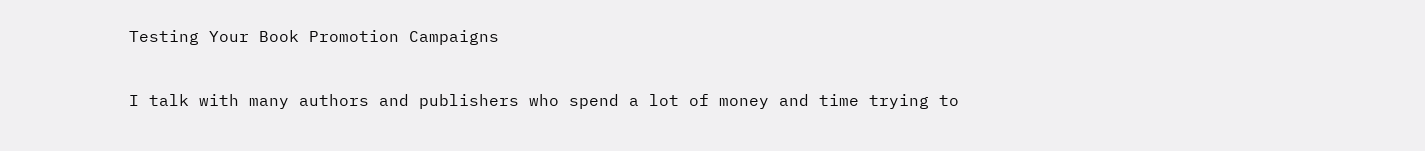Testing Your Book Promotion Campaigns

I talk with many authors and publishers who spend a lot of money and time trying to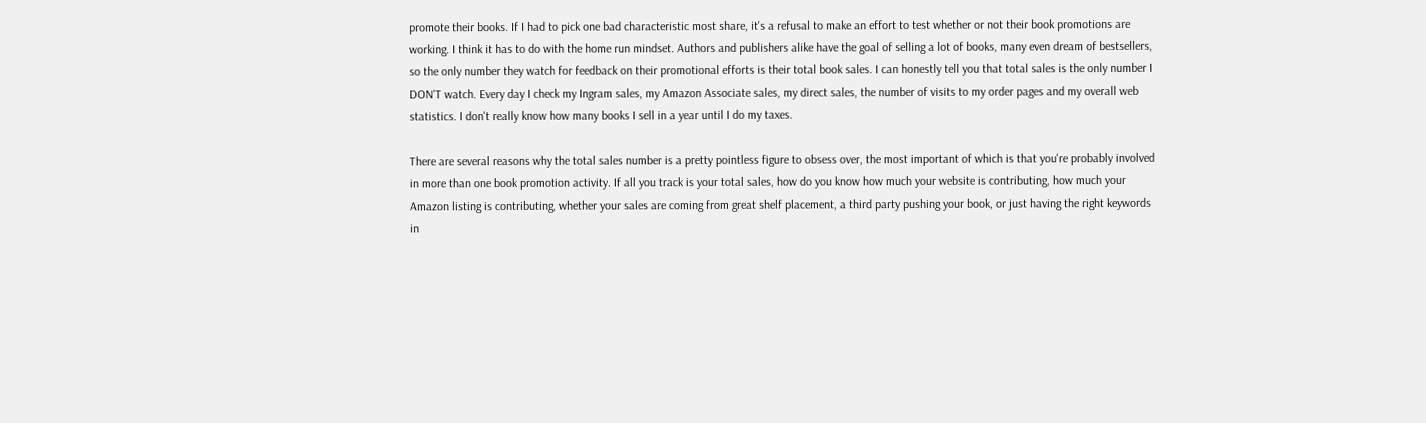promote their books. If I had to pick one bad characteristic most share, it's a refusal to make an effort to test whether or not their book promotions are working. I think it has to do with the home run mindset. Authors and publishers alike have the goal of selling a lot of books, many even dream of bestsellers, so the only number they watch for feedback on their promotional efforts is their total book sales. I can honestly tell you that total sales is the only number I DON'T watch. Every day I check my Ingram sales, my Amazon Associate sales, my direct sales, the number of visits to my order pages and my overall web statistics. I don't really know how many books I sell in a year until I do my taxes.

There are several reasons why the total sales number is a pretty pointless figure to obsess over, the most important of which is that you're probably involved in more than one book promotion activity. If all you track is your total sales, how do you know how much your website is contributing, how much your Amazon listing is contributing, whether your sales are coming from great shelf placement, a third party pushing your book, or just having the right keywords in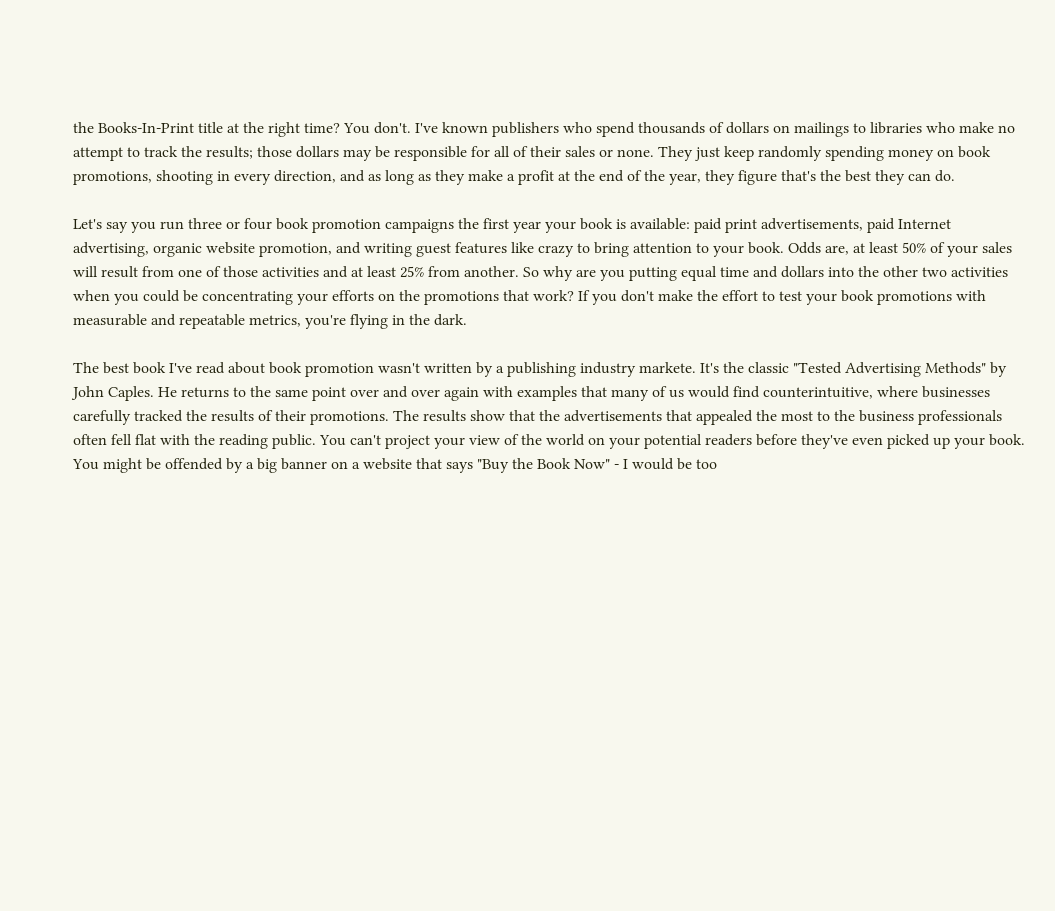the Books-In-Print title at the right time? You don't. I've known publishers who spend thousands of dollars on mailings to libraries who make no attempt to track the results; those dollars may be responsible for all of their sales or none. They just keep randomly spending money on book promotions, shooting in every direction, and as long as they make a profit at the end of the year, they figure that's the best they can do.

Let's say you run three or four book promotion campaigns the first year your book is available: paid print advertisements, paid Internet advertising, organic website promotion, and writing guest features like crazy to bring attention to your book. Odds are, at least 50% of your sales will result from one of those activities and at least 25% from another. So why are you putting equal time and dollars into the other two activities when you could be concentrating your efforts on the promotions that work? If you don't make the effort to test your book promotions with measurable and repeatable metrics, you're flying in the dark.

The best book I've read about book promotion wasn't written by a publishing industry markete. It's the classic "Tested Advertising Methods" by John Caples. He returns to the same point over and over again with examples that many of us would find counterintuitive, where businesses carefully tracked the results of their promotions. The results show that the advertisements that appealed the most to the business professionals often fell flat with the reading public. You can't project your view of the world on your potential readers before they've even picked up your book. You might be offended by a big banner on a website that says "Buy the Book Now" - I would be too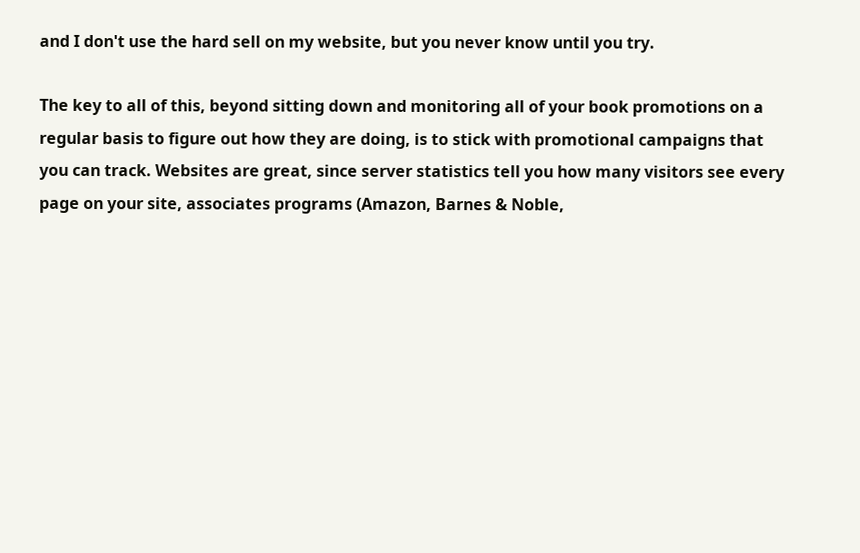and I don't use the hard sell on my website, but you never know until you try.

The key to all of this, beyond sitting down and monitoring all of your book promotions on a regular basis to figure out how they are doing, is to stick with promotional campaigns that you can track. Websites are great, since server statistics tell you how many visitors see every page on your site, associates programs (Amazon, Barnes & Noble,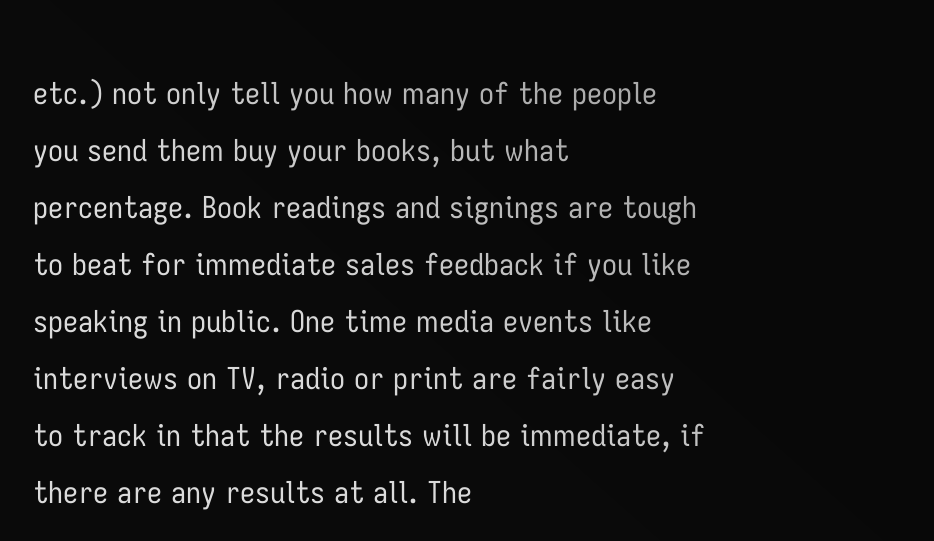etc.) not only tell you how many of the people you send them buy your books, but what percentage. Book readings and signings are tough to beat for immediate sales feedback if you like speaking in public. One time media events like interviews on TV, radio or print are fairly easy to track in that the results will be immediate, if there are any results at all. The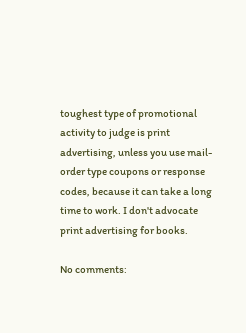toughest type of promotional activity to judge is print advertising, unless you use mail-order type coupons or response codes, because it can take a long time to work. I don't advocate print advertising for books.

No comments: